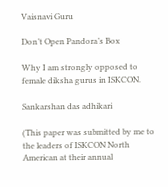Vaisnavi Guru

Don’t Open Pandora’s Box

Why I am strongly opposed to female diksha gurus in ISKCON.

Sankarshan das adhikari

(This paper was submitted by me to the leaders of ISKCON North American at their annual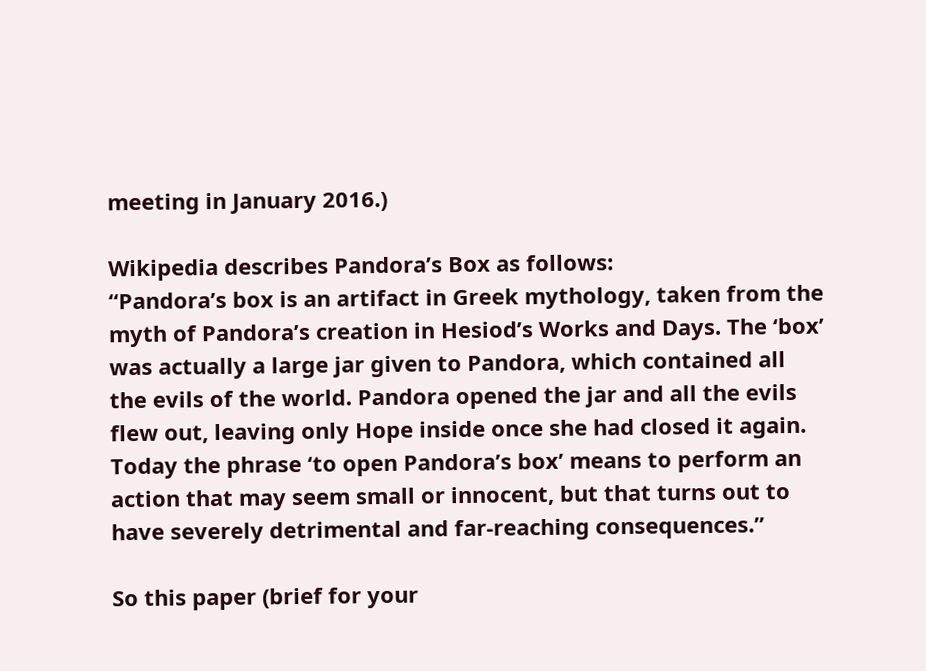meeting in January 2016.)

Wikipedia describes Pandora’s Box as follows:
“Pandora’s box is an artifact in Greek mythology, taken from the myth of Pandora’s creation in Hesiod’s Works and Days. The ‘box’ was actually a large jar given to Pandora, which contained all the evils of the world. Pandora opened the jar and all the evils flew out, leaving only Hope inside once she had closed it again. Today the phrase ‘to open Pandora’s box’ means to perform an action that may seem small or innocent, but that turns out to have severely detrimental and far-reaching consequences.”

So this paper (brief for your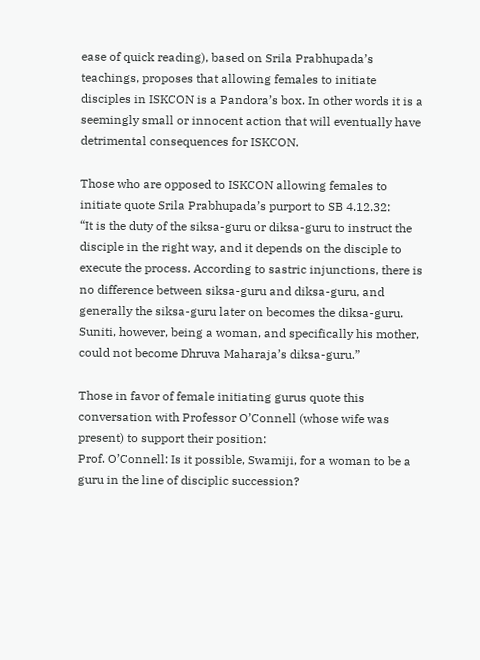ease of quick reading), based on Srila Prabhupada’s teachings, proposes that allowing females to initiate disciples in ISKCON is a Pandora’s box. In other words it is a seemingly small or innocent action that will eventually have detrimental consequences for ISKCON.

Those who are opposed to ISKCON allowing females to initiate quote Srila Prabhupada’s purport to SB 4.12.32:
“It is the duty of the siksa-guru or diksa-guru to instruct the disciple in the right way, and it depends on the disciple to execute the process. According to sastric injunctions, there is no difference between siksa-guru and diksa-guru, and generally the siksa-guru later on becomes the diksa-guru. Suniti, however, being a woman, and specifically his mother, could not become Dhruva Maharaja’s diksa-guru.”

Those in favor of female initiating gurus quote this conversation with Professor O’Connell (whose wife was present) to support their position:
Prof. O’Connell: Is it possible, Swamiji, for a woman to be a guru in the line of disciplic succession?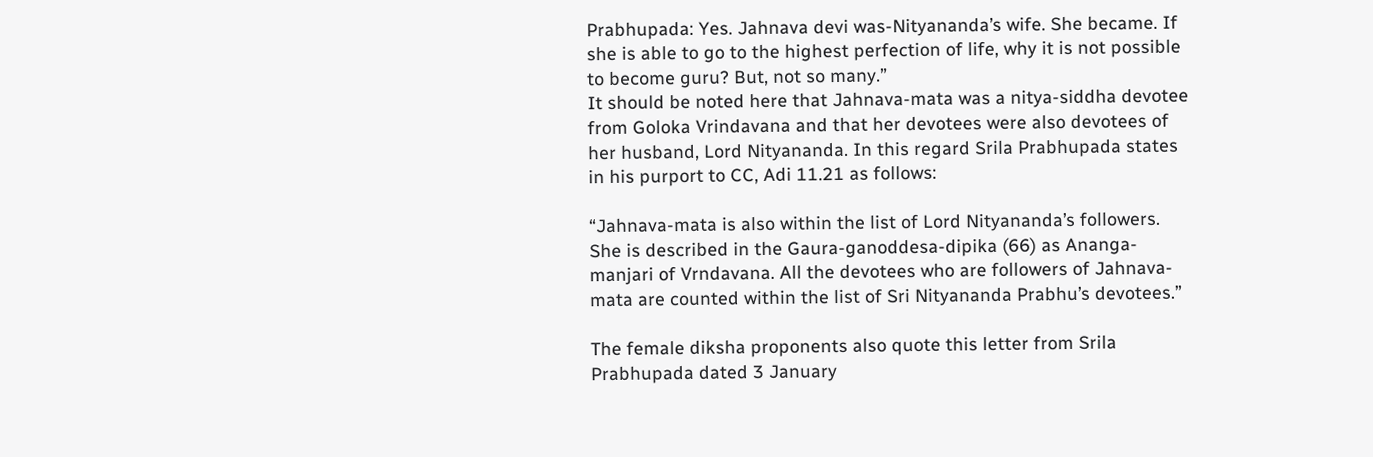Prabhupada: Yes. Jahnava devi was-Nityananda’s wife. She became. If she is able to go to the highest perfection of life, why it is not possible to become guru? But, not so many.”
It should be noted here that Jahnava-mata was a nitya-siddha devotee from Goloka Vrindavana and that her devotees were also devotees of her husband, Lord Nityananda. In this regard Srila Prabhupada states in his purport to CC, Adi 11.21 as follows:

“Jahnava-mata is also within the list of Lord Nityananda’s followers. She is described in the Gaura-ganoddesa-dipika (66) as Ananga-manjari of Vrndavana. All the devotees who are followers of Jahnava-mata are counted within the list of Sri Nityananda Prabhu’s devotees.”

The female diksha proponents also quote this letter from Srila Prabhupada dated 3 January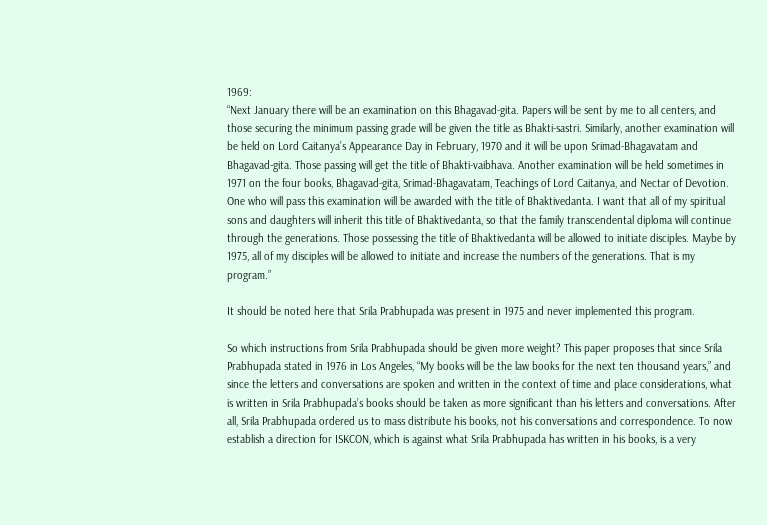1969:
“Next January there will be an examination on this Bhagavad-gita. Papers will be sent by me to all centers, and those securing the minimum passing grade will be given the title as Bhakti-sastri. Similarly, another examination will be held on Lord Caitanya’s Appearance Day in February, 1970 and it will be upon Srimad-Bhagavatam and Bhagavad-gita. Those passing will get the title of Bhakti-vaibhava. Another examination will be held sometimes in 1971 on the four books, Bhagavad-gita, Srimad-Bhagavatam, Teachings of Lord Caitanya, and Nectar of Devotion. One who will pass this examination will be awarded with the title of Bhaktivedanta. I want that all of my spiritual sons and daughters will inherit this title of Bhaktivedanta, so that the family transcendental diploma will continue through the generations. Those possessing the title of Bhaktivedanta will be allowed to initiate disciples. Maybe by 1975, all of my disciples will be allowed to initiate and increase the numbers of the generations. That is my program.”

It should be noted here that Srila Prabhupada was present in 1975 and never implemented this program.

So which instructions from Srila Prabhupada should be given more weight? This paper proposes that since Srila Prabhupada stated in 1976 in Los Angeles, “My books will be the law books for the next ten thousand years,” and since the letters and conversations are spoken and written in the context of time and place considerations, what is written in Srila Prabhupada’s books should be taken as more significant than his letters and conversations. After all, Srila Prabhupada ordered us to mass distribute his books, not his conversations and correspondence. To now establish a direction for ISKCON, which is against what Srila Prabhupada has written in his books, is a very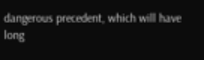dangerous precedent, which will have long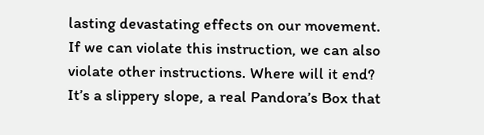lasting devastating effects on our movement. If we can violate this instruction, we can also violate other instructions. Where will it end? It’s a slippery slope, a real Pandora’s Box that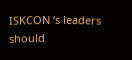ISKCON ‘s leaders should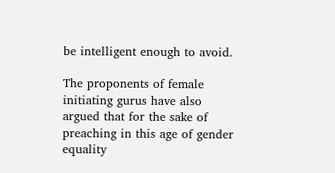be intelligent enough to avoid.

The proponents of female initiating gurus have also argued that for the sake of preaching in this age of gender equality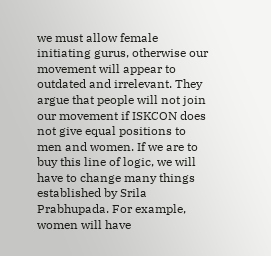we must allow female initiating gurus, otherwise our movement will appear to outdated and irrelevant. They argue that people will not join our movement if ISKCON does not give equal positions to men and women. If we are to buy this line of logic, we will have to change many things established by Srila Prabhupada. For example, women will have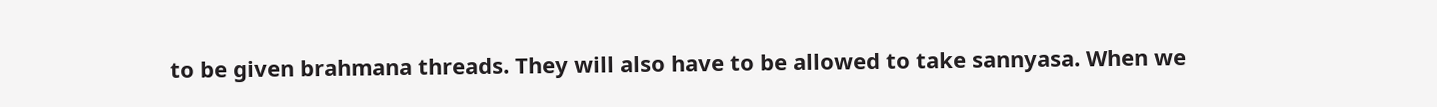to be given brahmana threads. They will also have to be allowed to take sannyasa. When we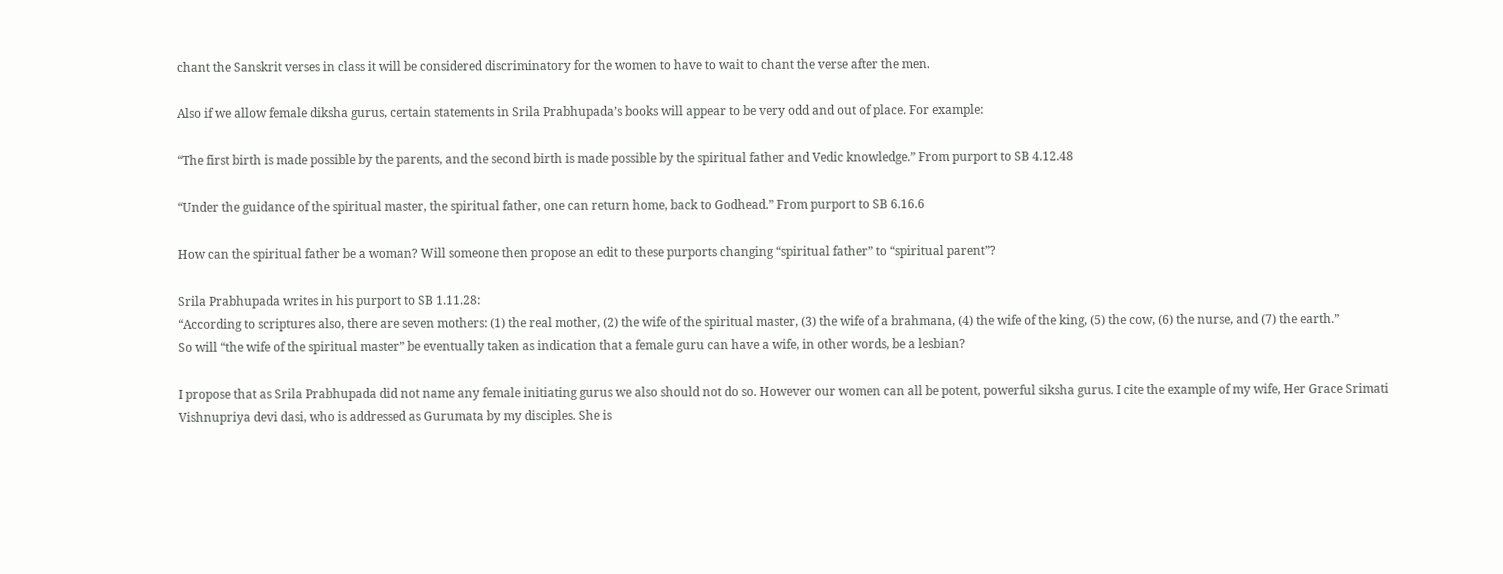chant the Sanskrit verses in class it will be considered discriminatory for the women to have to wait to chant the verse after the men.

Also if we allow female diksha gurus, certain statements in Srila Prabhupada’s books will appear to be very odd and out of place. For example:

“The first birth is made possible by the parents, and the second birth is made possible by the spiritual father and Vedic knowledge.” From purport to SB 4.12.48

“Under the guidance of the spiritual master, the spiritual father, one can return home, back to Godhead.” From purport to SB 6.16.6

How can the spiritual father be a woman? Will someone then propose an edit to these purports changing “spiritual father” to “spiritual parent”?

Srila Prabhupada writes in his purport to SB 1.11.28:
“According to scriptures also, there are seven mothers: (1) the real mother, (2) the wife of the spiritual master, (3) the wife of a brahmana, (4) the wife of the king, (5) the cow, (6) the nurse, and (7) the earth.”
So will “the wife of the spiritual master” be eventually taken as indication that a female guru can have a wife, in other words, be a lesbian?

I propose that as Srila Prabhupada did not name any female initiating gurus we also should not do so. However our women can all be potent, powerful siksha gurus. I cite the example of my wife, Her Grace Srimati Vishnupriya devi dasi, who is addressed as Gurumata by my disciples. She is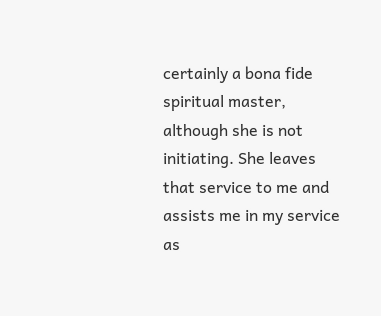certainly a bona fide spiritual master, although she is not initiating. She leaves that service to me and assists me in my service as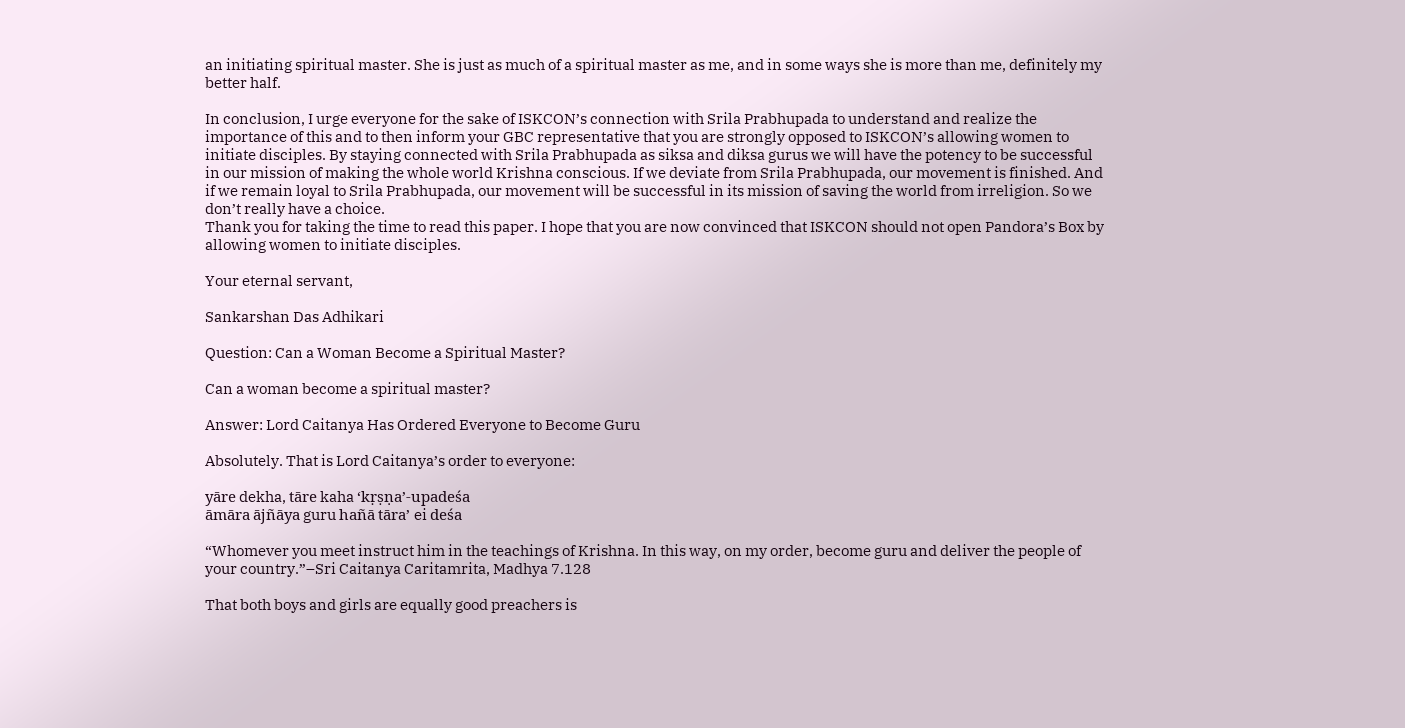an initiating spiritual master. She is just as much of a spiritual master as me, and in some ways she is more than me, definitely my better half.

In conclusion, I urge everyone for the sake of ISKCON’s connection with Srila Prabhupada to understand and realize the importance of this and to then inform your GBC representative that you are strongly opposed to ISKCON’s allowing women to initiate disciples. By staying connected with Srila Prabhupada as siksa and diksa gurus we will have the potency to be successful in our mission of making the whole world Krishna conscious. If we deviate from Srila Prabhupada, our movement is finished. And if we remain loyal to Srila Prabhupada, our movement will be successful in its mission of saving the world from irreligion. So we don’t really have a choice.
Thank you for taking the time to read this paper. I hope that you are now convinced that ISKCON should not open Pandora’s Box by allowing women to initiate disciples.

Your eternal servant,

Sankarshan Das Adhikari

Question: Can a Woman Become a Spiritual Master?

Can a woman become a spiritual master?

Answer: Lord Caitanya Has Ordered Everyone to Become Guru

Absolutely. That is Lord Caitanya’s order to everyone:

yāre dekha, tāre kaha ‘kṛṣṇa’-upadeśa
āmāra ājñāya guru hañā tāra’ ei deśa

“Whomever you meet instruct him in the teachings of Krishna. In this way, on my order, become guru and deliver the people of your country.”–Sri Caitanya Caritamrita, Madhya 7.128

That both boys and girls are equally good preachers is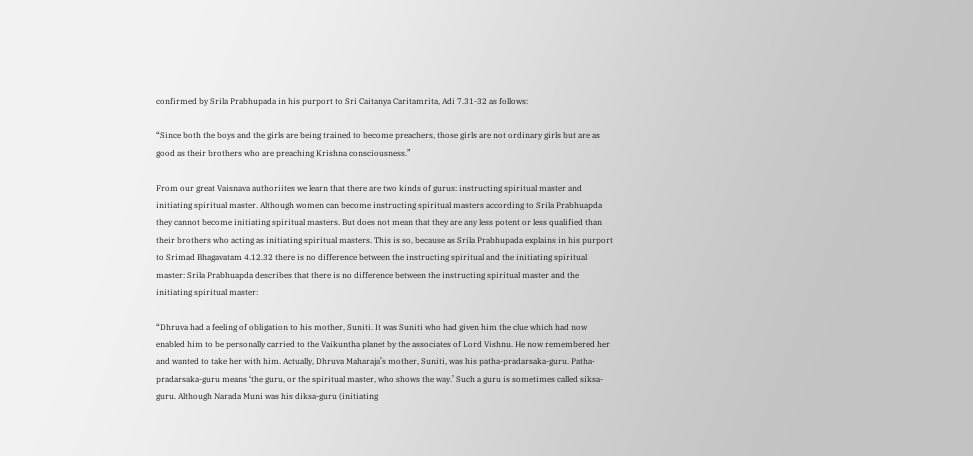confirmed by Srila Prabhupada in his purport to Sri Caitanya Caritamrita, Adi 7.31-32 as follows:

“Since both the boys and the girls are being trained to become preachers, those girls are not ordinary girls but are as good as their brothers who are preaching Krishna consciousness.”

From our great Vaisnava authoriites we learn that there are two kinds of gurus: instructing spiritual master and initiating spiritual master. Although women can become instructing spiritual masters according to Srila Prabhuapda they cannot become initiating spiritual masters. But does not mean that they are any less potent or less qualified than their brothers who acting as initiating spiritual masters. This is so, because as Srila Prabhupada explains in his purport to Srimad Bhagavatam 4.12.32 there is no difference between the instructing spiritual and the initiating spiritual master: Srila Prabhuapda describes that there is no difference between the instructing spiritual master and the initiating spiritual master:

“Dhruva had a feeling of obligation to his mother, Suniti. It was Suniti who had given him the clue which had now enabled him to be personally carried to the Vaikuntha planet by the associates of Lord Vishnu. He now remembered her and wanted to take her with him. Actually, Dhruva Maharaja’s mother, Suniti, was his patha-pradarsaka-guru. Patha-pradarsaka-guru means ‘the guru, or the spiritual master, who shows the way.’ Such a guru is sometimes called siksa-guru. Although Narada Muni was his diksa-guru (initiating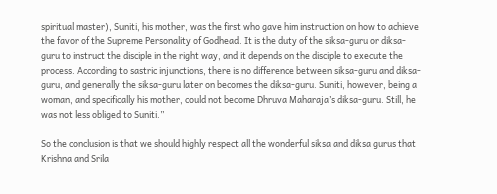spiritual master), Suniti, his mother, was the first who gave him instruction on how to achieve the favor of the Supreme Personality of Godhead. It is the duty of the siksa-guru or diksa-guru to instruct the disciple in the right way, and it depends on the disciple to execute the process. According to sastric injunctions, there is no difference between siksa-guru and diksa-guru, and generally the siksa-guru later on becomes the diksa-guru. Suniti, however, being a woman, and specifically his mother, could not become Dhruva Maharaja’s diksa-guru. Still, he was not less obliged to Suniti.”

So the conclusion is that we should highly respect all the wonderful siksa and diksa gurus that Krishna and Srila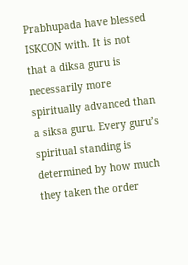Prabhupada have blessed ISKCON with. It is not that a diksa guru is necessarily more spiritually advanced than a siksa guru. Every guru’s spiritual standing is determined by how much they taken the order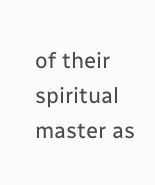of their spiritual master as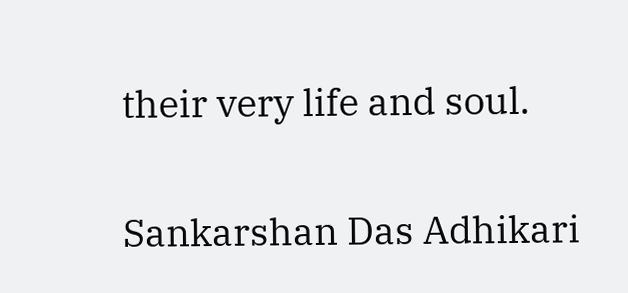their very life and soul.

Sankarshan Das Adhikari